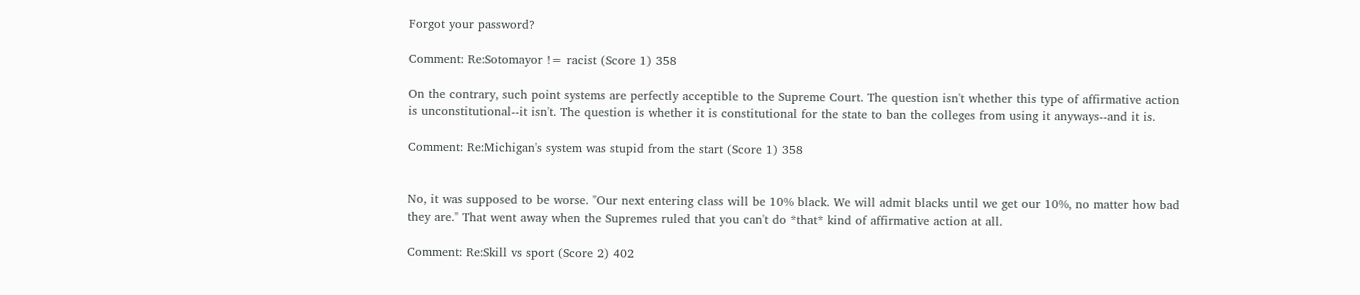Forgot your password?

Comment: Re:Sotomayor != racist (Score 1) 358

On the contrary, such point systems are perfectly acceptible to the Supreme Court. The question isn't whether this type of affirmative action is unconstitutional--it isn't. The question is whether it is constitutional for the state to ban the colleges from using it anyways--and it is.

Comment: Re:Michigan's system was stupid from the start (Score 1) 358


No, it was supposed to be worse. "Our next entering class will be 10% black. We will admit blacks until we get our 10%, no matter how bad they are." That went away when the Supremes ruled that you can't do *that* kind of affirmative action at all.

Comment: Re:Skill vs sport (Score 2) 402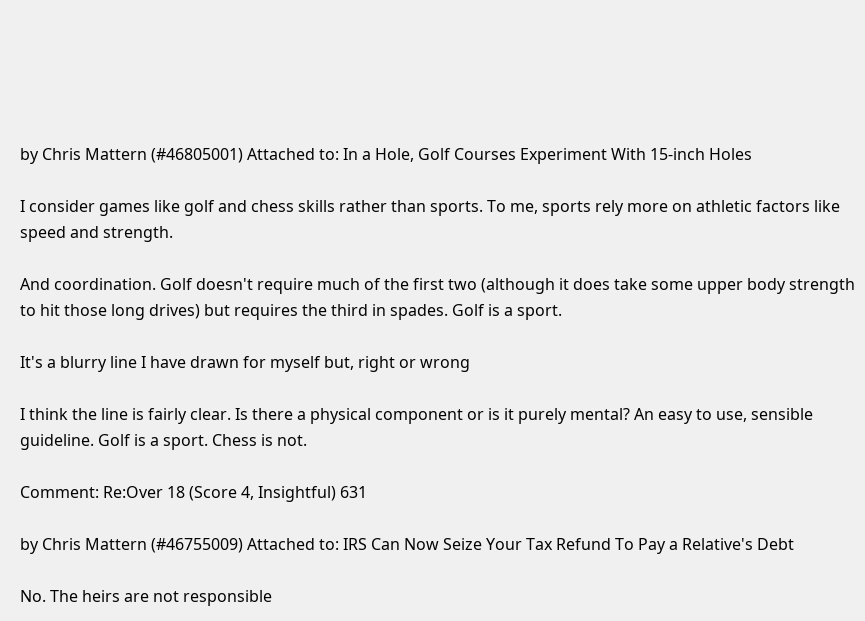by Chris Mattern (#46805001) Attached to: In a Hole, Golf Courses Experiment With 15-inch Holes

I consider games like golf and chess skills rather than sports. To me, sports rely more on athletic factors like speed and strength.

And coordination. Golf doesn't require much of the first two (although it does take some upper body strength to hit those long drives) but requires the third in spades. Golf is a sport.

It's a blurry line I have drawn for myself but, right or wrong

I think the line is fairly clear. Is there a physical component or is it purely mental? An easy to use, sensible guideline. Golf is a sport. Chess is not.

Comment: Re:Over 18 (Score 4, Insightful) 631

by Chris Mattern (#46755009) Attached to: IRS Can Now Seize Your Tax Refund To Pay a Relative's Debt

No. The heirs are not responsible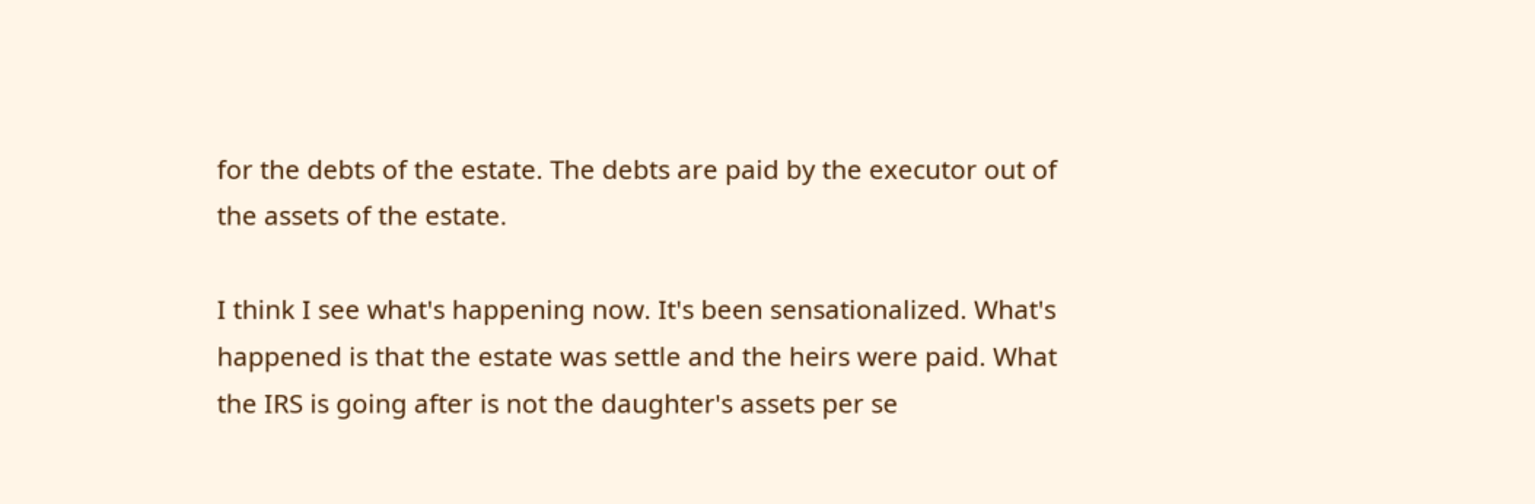for the debts of the estate. The debts are paid by the executor out of the assets of the estate.

I think I see what's happening now. It's been sensationalized. What's happened is that the estate was settle and the heirs were paid. What the IRS is going after is not the daughter's assets per se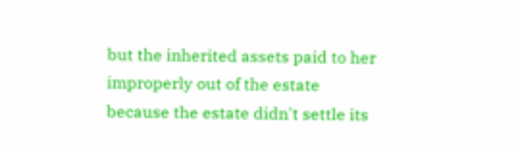but the inherited assets paid to her improperly out of the estate because the estate didn't settle its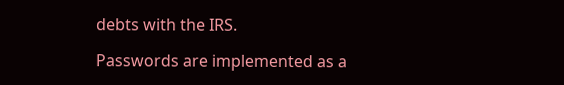debts with the IRS.

Passwords are implemented as a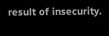result of insecurity.